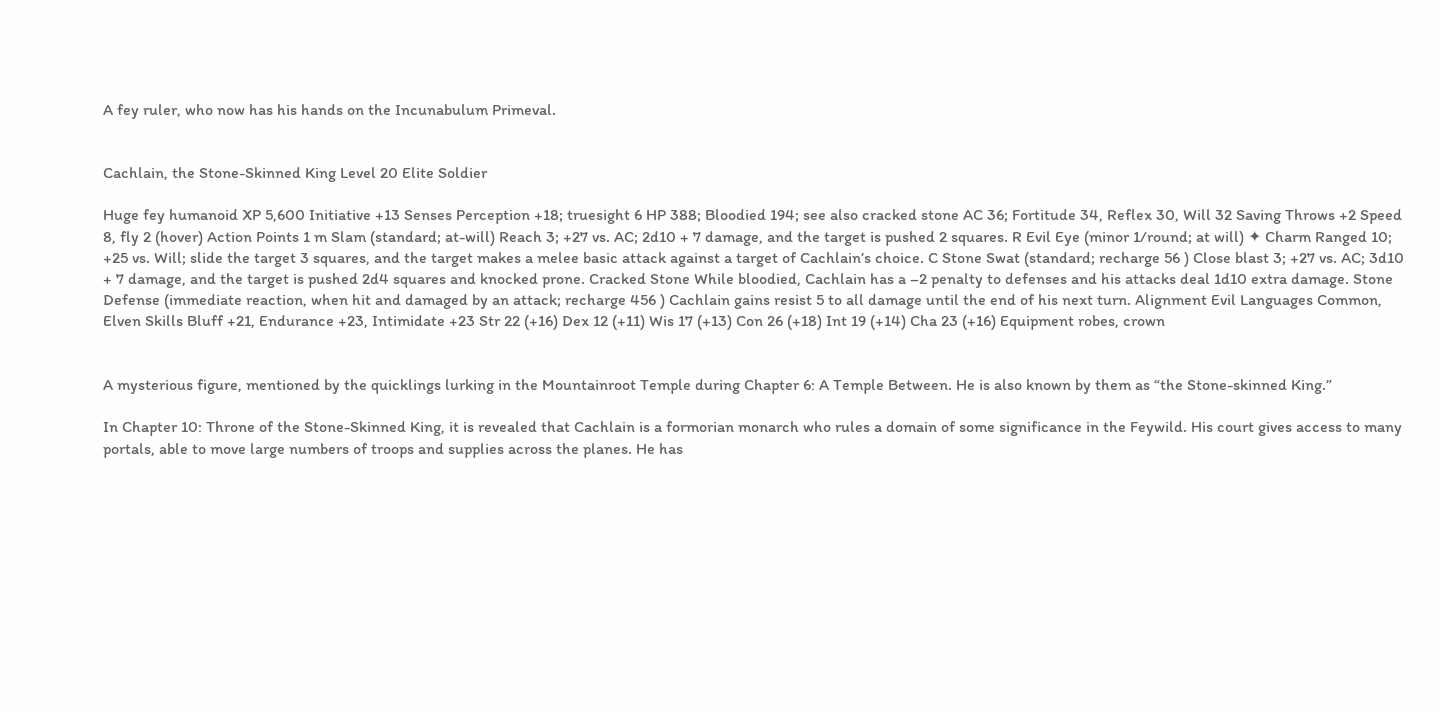A fey ruler, who now has his hands on the Incunabulum Primeval.


Cachlain, the Stone-Skinned King Level 20 Elite Soldier

Huge fey humanoid XP 5,600 Initiative +13 Senses Perception +18; truesight 6 HP 388; Bloodied 194; see also cracked stone AC 36; Fortitude 34, Reflex 30, Will 32 Saving Throws +2 Speed 8, fly 2 (hover) Action Points 1 m Slam (standard; at-will) Reach 3; +27 vs. AC; 2d10 + 7 damage, and the target is pushed 2 squares. R Evil Eye (minor 1/round; at will) ✦ Charm Ranged 10; +25 vs. Will; slide the target 3 squares, and the target makes a melee basic attack against a target of Cachlain’s choice. C Stone Swat (standard; recharge 56 ) Close blast 3; +27 vs. AC; 3d10 + 7 damage, and the target is pushed 2d4 squares and knocked prone. Cracked Stone While bloodied, Cachlain has a –2 penalty to defenses and his attacks deal 1d10 extra damage. Stone Defense (immediate reaction, when hit and damaged by an attack; recharge 456 ) Cachlain gains resist 5 to all damage until the end of his next turn. Alignment Evil Languages Common, Elven Skills Bluff +21, Endurance +23, Intimidate +23 Str 22 (+16) Dex 12 (+11) Wis 17 (+13) Con 26 (+18) Int 19 (+14) Cha 23 (+16) Equipment robes, crown


A mysterious figure, mentioned by the quicklings lurking in the Mountainroot Temple during Chapter 6: A Temple Between. He is also known by them as “the Stone-skinned King.”

In Chapter 10: Throne of the Stone-Skinned King, it is revealed that Cachlain is a formorian monarch who rules a domain of some significance in the Feywild. His court gives access to many portals, able to move large numbers of troops and supplies across the planes. He has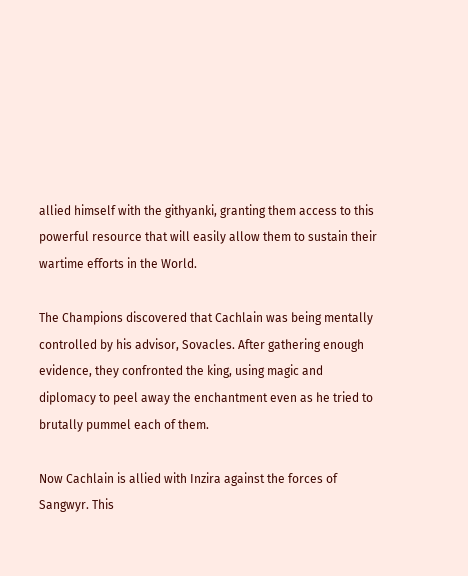allied himself with the githyanki, granting them access to this powerful resource that will easily allow them to sustain their wartime efforts in the World.

The Champions discovered that Cachlain was being mentally controlled by his advisor, Sovacles. After gathering enough evidence, they confronted the king, using magic and diplomacy to peel away the enchantment even as he tried to brutally pummel each of them.

Now Cachlain is allied with Inzira against the forces of Sangwyr. This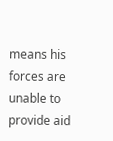means his forces are unable to provide aid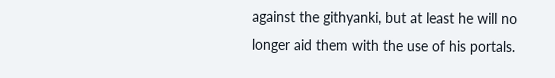against the githyanki, but at least he will no longer aid them with the use of his portals.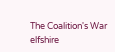The Coalition's War elfshire